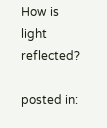How is light reflected?

posted in: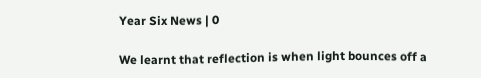Year Six News | 0

We learnt that reflection is when light bounces off a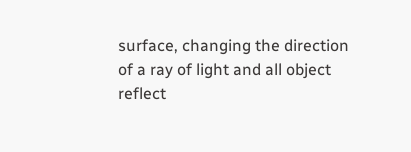surface, changing the direction of a ray of light and all object reflect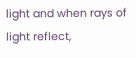light and when rays of light reflect,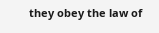they obey the law of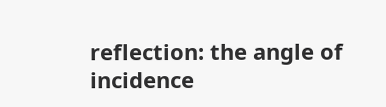reflection: the angle of incidence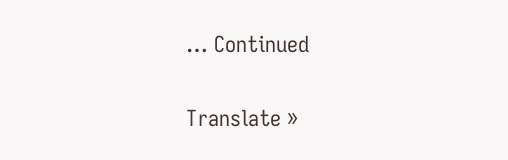… Continued

Translate »